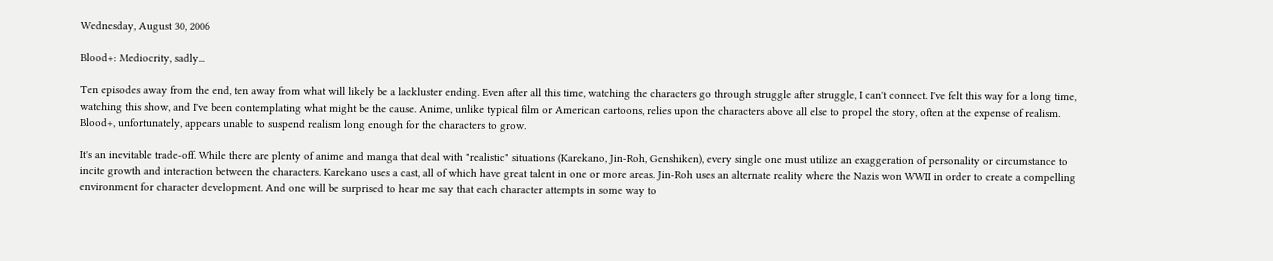Wednesday, August 30, 2006

Blood+: Mediocrity, sadly...

Ten episodes away from the end, ten away from what will likely be a lackluster ending. Even after all this time, watching the characters go through struggle after struggle, I can't connect. I've felt this way for a long time, watching this show, and I've been contemplating what might be the cause. Anime, unlike typical film or American cartoons, relies upon the characters above all else to propel the story, often at the expense of realism. Blood+, unfortunately, appears unable to suspend realism long enough for the characters to grow.

It's an inevitable trade-off. While there are plenty of anime and manga that deal with "realistic" situations (Karekano, Jin-Roh, Genshiken), every single one must utilize an exaggeration of personality or circumstance to incite growth and interaction between the characters. Karekano uses a cast, all of which have great talent in one or more areas. Jin-Roh uses an alternate reality where the Nazis won WWII in order to create a compelling environment for character development. And one will be surprised to hear me say that each character attempts in some way to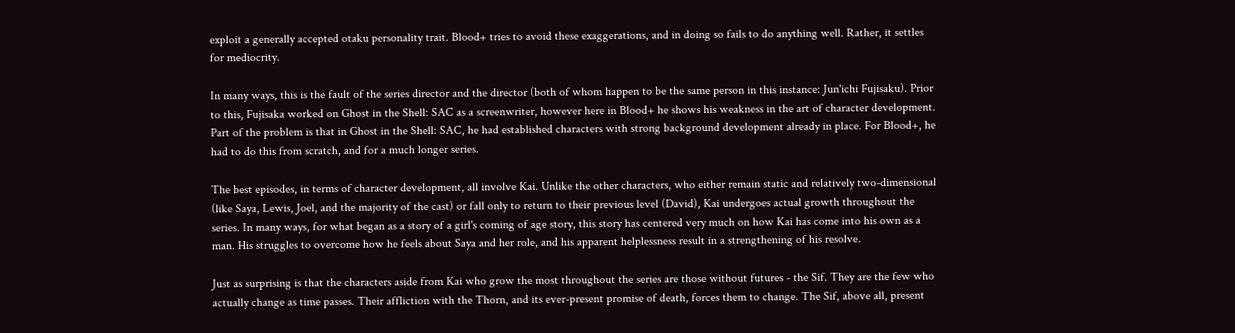exploit a generally accepted otaku personality trait. Blood+ tries to avoid these exaggerations, and in doing so fails to do anything well. Rather, it settles for mediocrity.

In many ways, this is the fault of the series director and the director (both of whom happen to be the same person in this instance: Jun'ichi Fujisaku). Prior to this, Fujisaka worked on Ghost in the Shell: SAC as a screenwriter, however here in Blood+ he shows his weakness in the art of character development. Part of the problem is that in Ghost in the Shell: SAC, he had established characters with strong background development already in place. For Blood+, he had to do this from scratch, and for a much longer series.

The best episodes, in terms of character development, all involve Kai. Unlike the other characters, who either remain static and relatively two-dimensional (like Saya, Lewis, Joel, and the majority of the cast) or fall only to return to their previous level (David), Kai undergoes actual growth throughout the series. In many ways, for what began as a story of a girl's coming of age story, this story has centered very much on how Kai has come into his own as a man. His struggles to overcome how he feels about Saya and her role, and his apparent helplessness result in a strengthening of his resolve.

Just as surprising is that the characters aside from Kai who grow the most throughout the series are those without futures - the Sif. They are the few who actually change as time passes. Their affliction with the Thorn, and its ever-present promise of death, forces them to change. The Sif, above all, present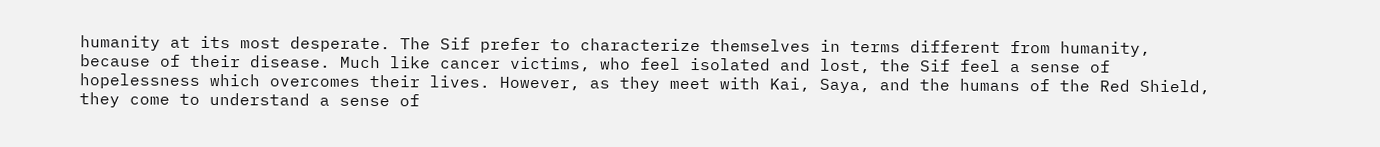humanity at its most desperate. The Sif prefer to characterize themselves in terms different from humanity, because of their disease. Much like cancer victims, who feel isolated and lost, the Sif feel a sense of hopelessness which overcomes their lives. However, as they meet with Kai, Saya, and the humans of the Red Shield, they come to understand a sense of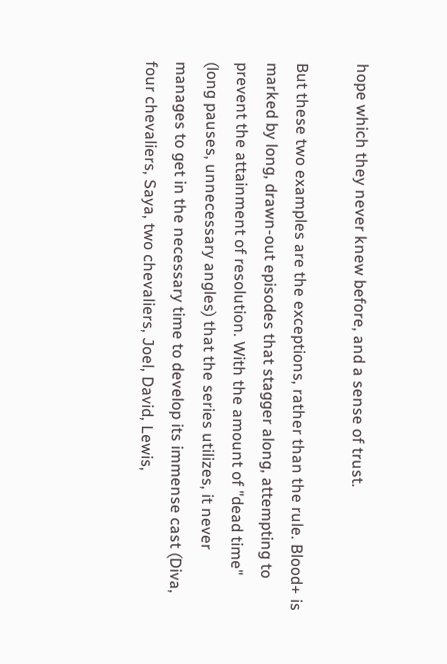hope which they never knew before, and a sense of trust.

But these two examples are the exceptions, rather than the rule. Blood+ is marked by long, drawn-out episodes that stagger along, attempting to prevent the attainment of resolution. With the amount of "dead time" (long pauses, unnecessary angles) that the series utilizes, it never manages to get in the necessary time to develop its immense cast (Diva, four chevaliers, Saya, two chevaliers, Joel, David, Lewis,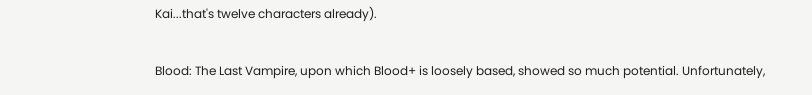Kai...that's twelve characters already).

Blood: The Last Vampire, upon which Blood+ is loosely based, showed so much potential. Unfortunately,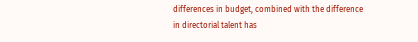differences in budget, combined with the difference in directorial talent has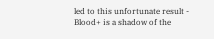led to this unfortunate result - Blood+ is a shadow of the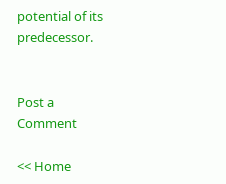potential of its predecessor.


Post a Comment

<< Home